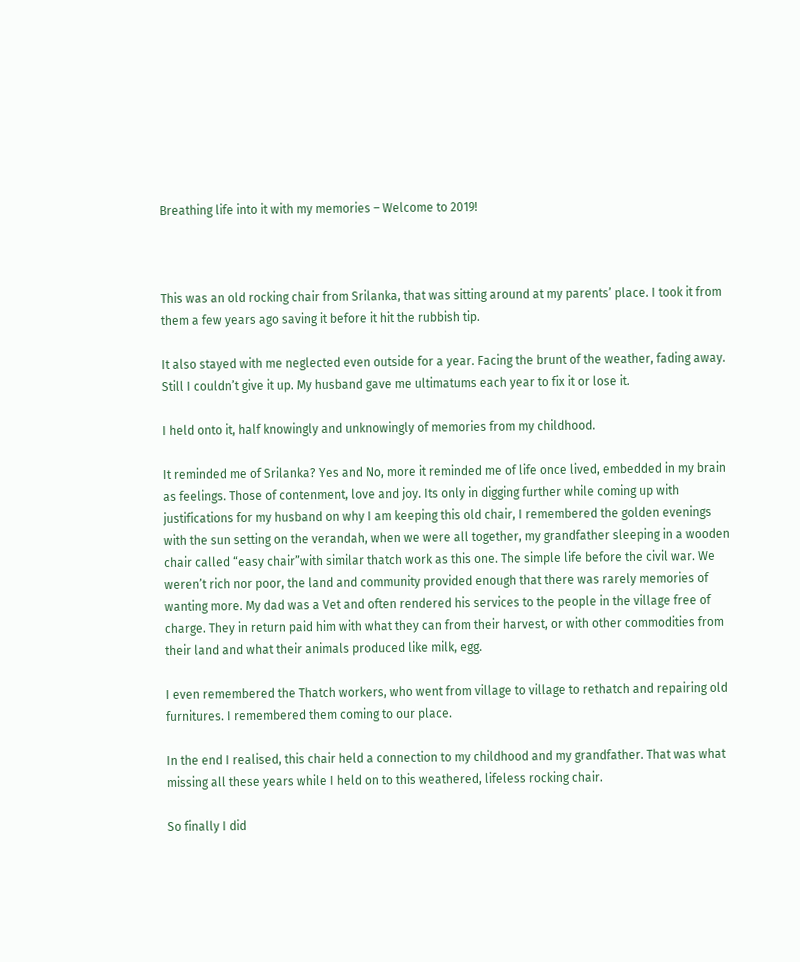Breathing life into it with my memories – Welcome to 2019!



This was an old rocking chair from Srilanka, that was sitting around at my parents’ place. I took it from them a few years ago saving it before it hit the rubbish tip.

It also stayed with me neglected even outside for a year. Facing the brunt of the weather, fading away. Still I couldn’t give it up. My husband gave me ultimatums each year to fix it or lose it.

I held onto it, half knowingly and unknowingly of memories from my childhood.

It reminded me of Srilanka? Yes and No, more it reminded me of life once lived, embedded in my brain as feelings. Those of contenment, love and joy. Its only in digging further while coming up with justifications for my husband on why I am keeping this old chair, I remembered the golden evenings with the sun setting on the verandah, when we were all together, my grandfather sleeping in a wooden chair called “easy chair”with similar thatch work as this one. The simple life before the civil war. We weren’t rich nor poor, the land and community provided enough that there was rarely memories of wanting more. My dad was a Vet and often rendered his services to the people in the village free of charge. They in return paid him with what they can from their harvest, or with other commodities from their land and what their animals produced like milk, egg.

I even remembered the Thatch workers, who went from village to village to rethatch and repairing old furnitures. I remembered them coming to our place.

In the end I realised, this chair held a connection to my childhood and my grandfather. That was what missing all these years while I held on to this weathered, lifeless rocking chair.

So finally I did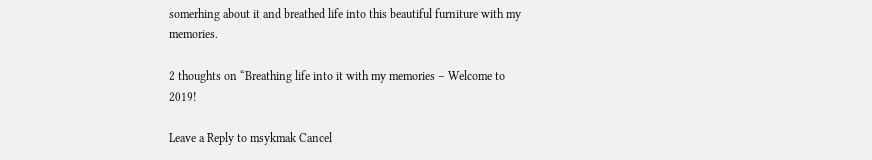somerhing about it and breathed life into this beautiful furniture with my memories.

2 thoughts on “Breathing life into it with my memories – Welcome to 2019!

Leave a Reply to msykmak Cancel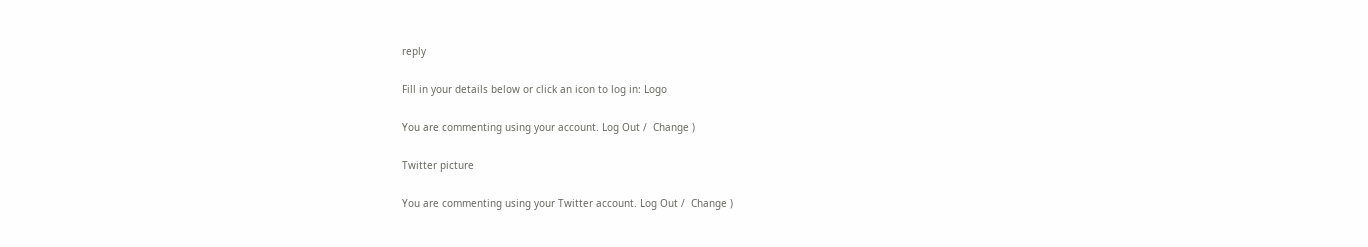reply

Fill in your details below or click an icon to log in: Logo

You are commenting using your account. Log Out /  Change )

Twitter picture

You are commenting using your Twitter account. Log Out /  Change )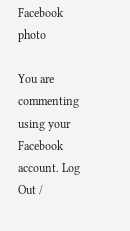Facebook photo

You are commenting using your Facebook account. Log Out /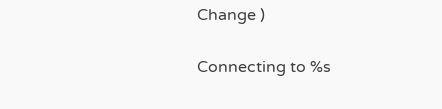Change )

Connecting to %s